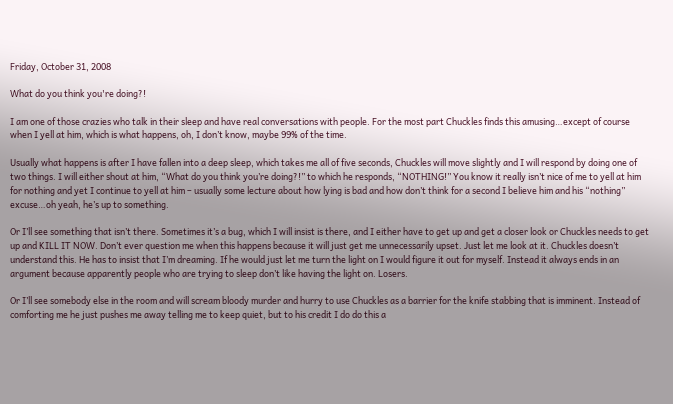Friday, October 31, 2008

What do you think you're doing?!

I am one of those crazies who talk in their sleep and have real conversations with people. For the most part Chuckles finds this amusing…except of course when I yell at him, which is what happens, oh, I don’t know, maybe 99% of the time.

Usually what happens is after I have fallen into a deep sleep, which takes me all of five seconds, Chuckles will move slightly and I will respond by doing one of two things. I will either shout at him, “What do you think you’re doing?!” to which he responds, “NOTHING!” You know it really isn’t nice of me to yell at him for nothing and yet I continue to yell at him – usually some lecture about how lying is bad and how don’t think for a second I believe him and his “nothing” excuse…oh yeah, he’s up to something.

Or I’ll see something that isn’t there. Sometimes it’s a bug, which I will insist is there, and I either have to get up and get a closer look or Chuckles needs to get up and KILL IT NOW. Don’t ever question me when this happens because it will just get me unnecessarily upset. Just let me look at it. Chuckles doesn’t understand this. He has to insist that I’m dreaming. If he would just let me turn the light on I would figure it out for myself. Instead it always ends in an argument because apparently people who are trying to sleep don’t like having the light on. Losers.

Or I’ll see somebody else in the room and will scream bloody murder and hurry to use Chuckles as a barrier for the knife stabbing that is imminent. Instead of comforting me he just pushes me away telling me to keep quiet, but to his credit I do do this a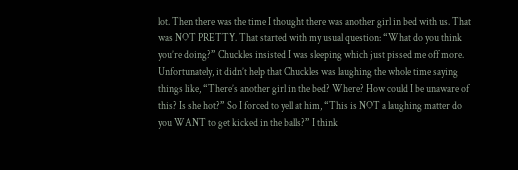lot. Then there was the time I thought there was another girl in bed with us. That was NOT PRETTY. That started with my usual question: “What do you think you’re doing?” Chuckles insisted I was sleeping which just pissed me off more. Unfortunately, it didn’t help that Chuckles was laughing the whole time saying things like, “There’s another girl in the bed? Where? How could I be unaware of this? Is she hot?” So I forced to yell at him, “This is NOT a laughing matter do you WANT to get kicked in the balls?” I think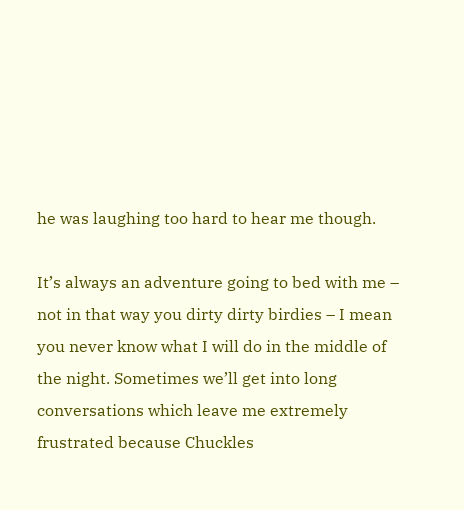he was laughing too hard to hear me though.

It’s always an adventure going to bed with me – not in that way you dirty dirty birdies – I mean you never know what I will do in the middle of the night. Sometimes we’ll get into long conversations which leave me extremely frustrated because Chuckles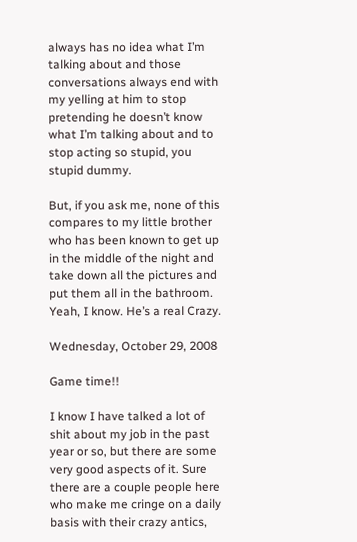always has no idea what I’m talking about and those conversations always end with my yelling at him to stop pretending he doesn’t know what I’m talking about and to stop acting so stupid, you stupid dummy.

But, if you ask me, none of this compares to my little brother who has been known to get up in the middle of the night and take down all the pictures and put them all in the bathroom. Yeah, I know. He’s a real Crazy.

Wednesday, October 29, 2008

Game time!!

I know I have talked a lot of shit about my job in the past year or so, but there are some very good aspects of it. Sure there are a couple people here who make me cringe on a daily basis with their crazy antics,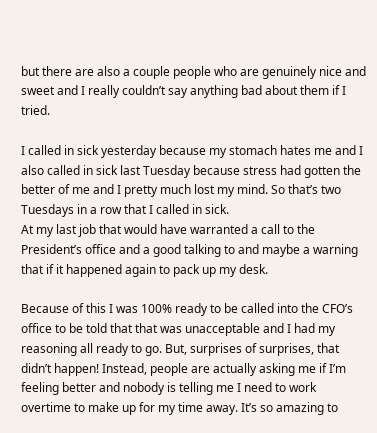but there are also a couple people who are genuinely nice and sweet and I really couldn’t say anything bad about them if I tried.

I called in sick yesterday because my stomach hates me and I also called in sick last Tuesday because stress had gotten the better of me and I pretty much lost my mind. So that’s two Tuesdays in a row that I called in sick.
At my last job that would have warranted a call to the President’s office and a good talking to and maybe a warning that if it happened again to pack up my desk.

Because of this I was 100% ready to be called into the CFO’s office to be told that that was unacceptable and I had my reasoning all ready to go. But, surprises of surprises, that didn’t happen! Instead, people are actually asking me if I’m feeling better and nobody is telling me I need to work overtime to make up for my time away. It’s so amazing to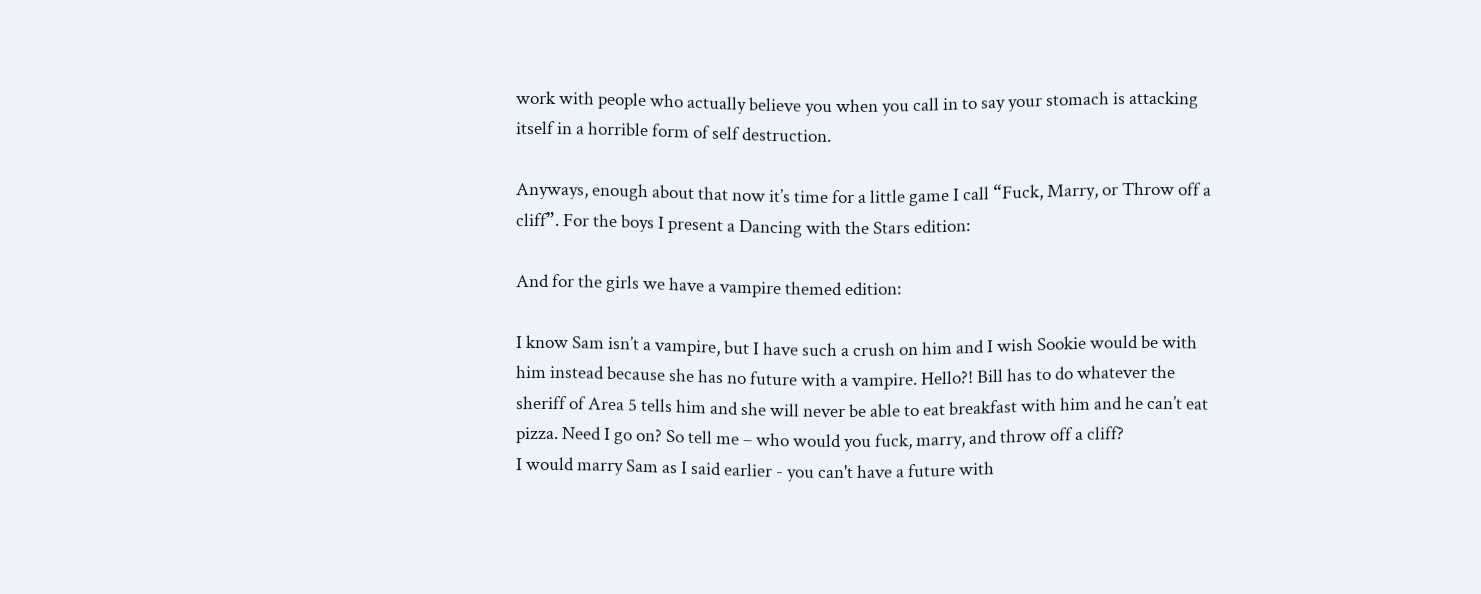work with people who actually believe you when you call in to say your stomach is attacking itself in a horrible form of self destruction.

Anyways, enough about that now it’s time for a little game I call “Fuck, Marry, or Throw off a cliff”. For the boys I present a Dancing with the Stars edition:

And for the girls we have a vampire themed edition:

I know Sam isn’t a vampire, but I have such a crush on him and I wish Sookie would be with him instead because she has no future with a vampire. Hello?! Bill has to do whatever the sheriff of Area 5 tells him and she will never be able to eat breakfast with him and he can’t eat pizza. Need I go on? So tell me – who would you fuck, marry, and throw off a cliff?
I would marry Sam as I said earlier - you can't have a future with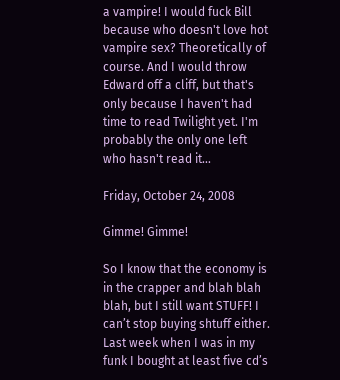a vampire! I would fuck Bill because who doesn't love hot vampire sex? Theoretically of course. And I would throw Edward off a cliff, but that's only because I haven't had time to read Twilight yet. I'm probably the only one left who hasn't read it...

Friday, October 24, 2008

Gimme! Gimme!

So I know that the economy is in the crapper and blah blah blah, but I still want STUFF! I can’t stop buying shtuff either. Last week when I was in my funk I bought at least five cd’s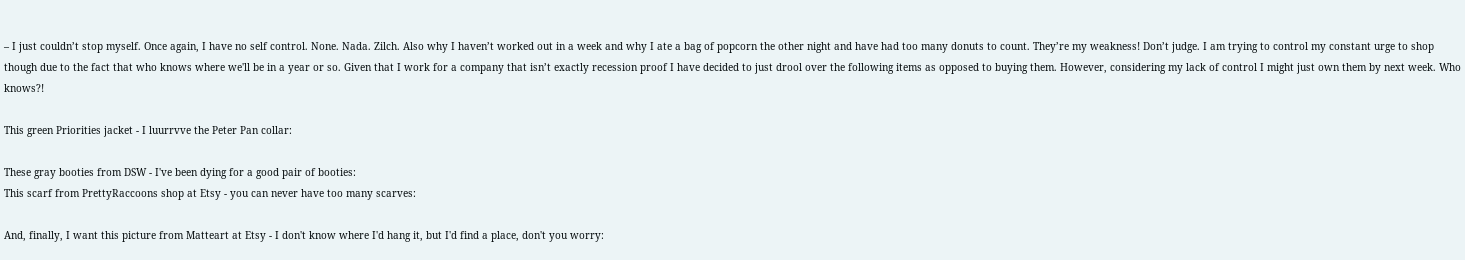– I just couldn’t stop myself. Once again, I have no self control. None. Nada. Zilch. Also why I haven’t worked out in a week and why I ate a bag of popcorn the other night and have had too many donuts to count. They’re my weakness! Don’t judge. I am trying to control my constant urge to shop though due to the fact that who knows where we'll be in a year or so. Given that I work for a company that isn’t exactly recession proof I have decided to just drool over the following items as opposed to buying them. However, considering my lack of control I might just own them by next week. Who knows?!

This green Priorities jacket - I luurrvve the Peter Pan collar:

These gray booties from DSW - I've been dying for a good pair of booties:
This scarf from PrettyRaccoons shop at Etsy - you can never have too many scarves:

And, finally, I want this picture from Matteart at Etsy - I don't know where I'd hang it, but I'd find a place, don't you worry: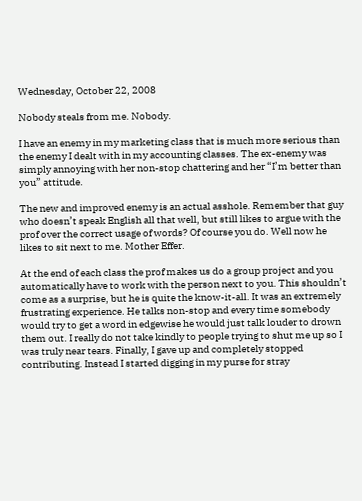Wednesday, October 22, 2008

Nobody steals from me. Nobody.

I have an enemy in my marketing class that is much more serious than the enemy I dealt with in my accounting classes. The ex-enemy was simply annoying with her non-stop chattering and her “I’m better than you” attitude.

The new and improved enemy is an actual asshole. Remember that guy who doesn’t speak English all that well, but still likes to argue with the prof over the correct usage of words? Of course you do. Well now he likes to sit next to me. Mother Effer.

At the end of each class the prof makes us do a group project and you automatically have to work with the person next to you. This shouldn’t come as a surprise, but he is quite the know-it-all. It was an extremely frustrating experience. He talks non-stop and every time somebody would try to get a word in edgewise he would just talk louder to drown them out. I really do not take kindly to people trying to shut me up so I was truly near tears. Finally, I gave up and completely stopped contributing. Instead I started digging in my purse for stray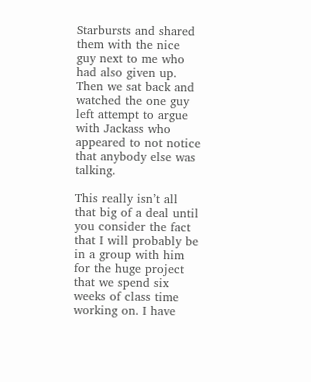Starbursts and shared them with the nice guy next to me who had also given up. Then we sat back and watched the one guy left attempt to argue with Jackass who appeared to not notice that anybody else was talking.

This really isn’t all that big of a deal until you consider the fact that I will probably be in a group with him for the huge project that we spend six weeks of class time working on. I have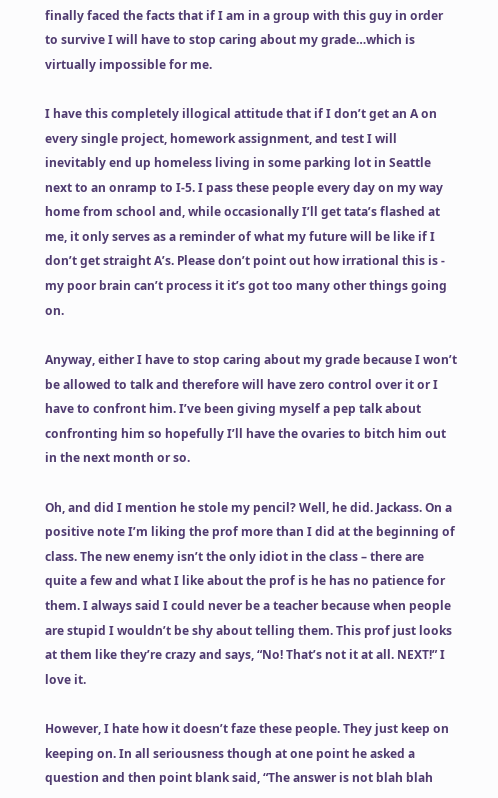finally faced the facts that if I am in a group with this guy in order to survive I will have to stop caring about my grade…which is virtually impossible for me.

I have this completely illogical attitude that if I don’t get an A on every single project, homework assignment, and test I will inevitably end up homeless living in some parking lot in Seattle next to an onramp to I-5. I pass these people every day on my way home from school and, while occasionally I’ll get tata’s flashed at me, it only serves as a reminder of what my future will be like if I don’t get straight A’s. Please don’t point out how irrational this is - my poor brain can’t process it it’s got too many other things going on.

Anyway, either I have to stop caring about my grade because I won’t be allowed to talk and therefore will have zero control over it or I have to confront him. I’ve been giving myself a pep talk about confronting him so hopefully I’ll have the ovaries to bitch him out in the next month or so.

Oh, and did I mention he stole my pencil? Well, he did. Jackass. On a positive note I’m liking the prof more than I did at the beginning of class. The new enemy isn’t the only idiot in the class – there are quite a few and what I like about the prof is he has no patience for them. I always said I could never be a teacher because when people are stupid I wouldn’t be shy about telling them. This prof just looks at them like they’re crazy and says, “No! That’s not it at all. NEXT!” I love it.

However, I hate how it doesn’t faze these people. They just keep on keeping on. In all seriousness though at one point he asked a question and then point blank said, “The answer is not blah blah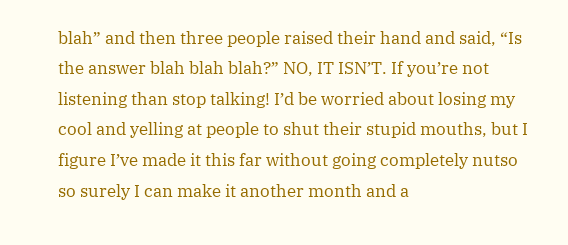blah” and then three people raised their hand and said, “Is the answer blah blah blah?” NO, IT ISN’T. If you’re not listening than stop talking! I’d be worried about losing my cool and yelling at people to shut their stupid mouths, but I figure I’ve made it this far without going completely nutso so surely I can make it another month and a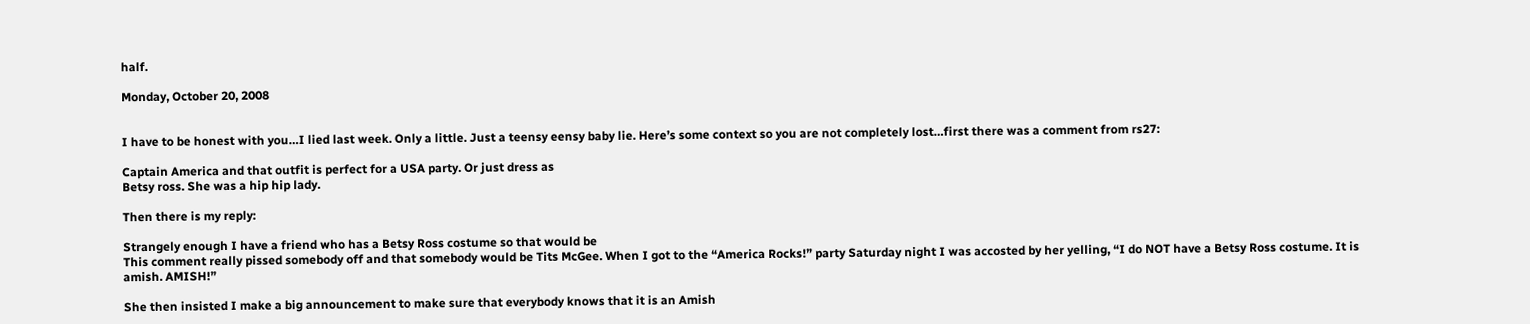half.

Monday, October 20, 2008


I have to be honest with you…I lied last week. Only a little. Just a teensy eensy baby lie. Here’s some context so you are not completely lost…first there was a comment from rs27:

Captain America and that outfit is perfect for a USA party. Or just dress as
Betsy ross. She was a hip hip lady.

Then there is my reply:

Strangely enough I have a friend who has a Betsy Ross costume so that would be
This comment really pissed somebody off and that somebody would be Tits McGee. When I got to the “America Rocks!” party Saturday night I was accosted by her yelling, “I do NOT have a Betsy Ross costume. It is amish. AMISH!”

She then insisted I make a big announcement to make sure that everybody knows that it is an Amish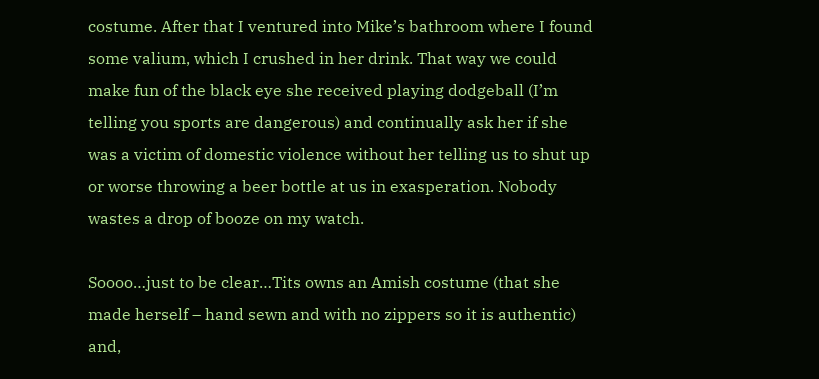costume. After that I ventured into Mike’s bathroom where I found some valium, which I crushed in her drink. That way we could make fun of the black eye she received playing dodgeball (I’m telling you sports are dangerous) and continually ask her if she was a victim of domestic violence without her telling us to shut up or worse throwing a beer bottle at us in exasperation. Nobody wastes a drop of booze on my watch.

Soooo…just to be clear…Tits owns an Amish costume (that she made herself – hand sewn and with no zippers so it is authentic) and,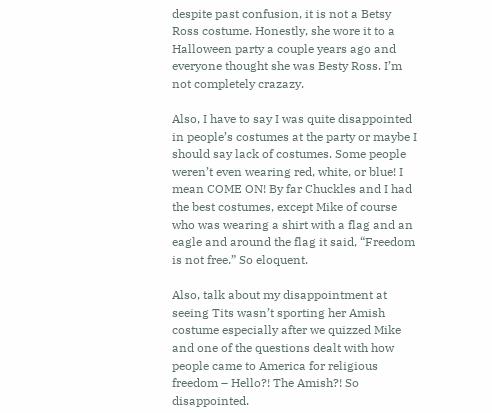despite past confusion, it is not a Betsy Ross costume. Honestly, she wore it to a Halloween party a couple years ago and everyone thought she was Besty Ross. I’m not completely crazazy.

Also, I have to say I was quite disappointed in people’s costumes at the party or maybe I should say lack of costumes. Some people weren’t even wearing red, white, or blue! I mean COME ON! By far Chuckles and I had the best costumes, except Mike of course who was wearing a shirt with a flag and an eagle and around the flag it said, “Freedom is not free.” So eloquent.

Also, talk about my disappointment at seeing Tits wasn’t sporting her Amish costume especially after we quizzed Mike and one of the questions dealt with how people came to America for religious freedom – Hello?! The Amish?! So disappointed.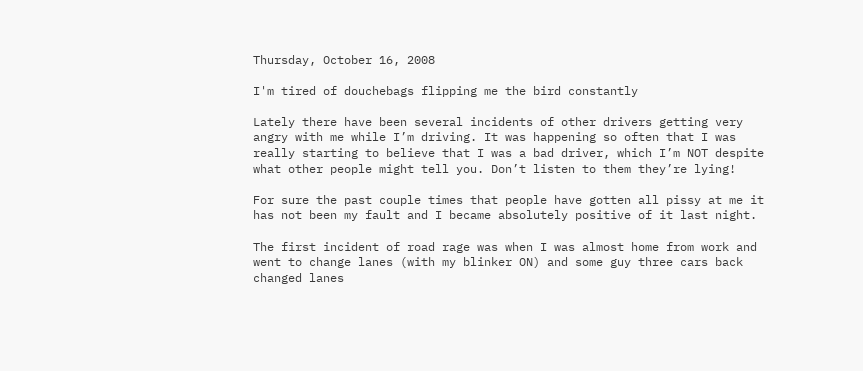Thursday, October 16, 2008

I'm tired of douchebags flipping me the bird constantly

Lately there have been several incidents of other drivers getting very angry with me while I’m driving. It was happening so often that I was really starting to believe that I was a bad driver, which I’m NOT despite what other people might tell you. Don’t listen to them they’re lying!

For sure the past couple times that people have gotten all pissy at me it has not been my fault and I became absolutely positive of it last night.

The first incident of road rage was when I was almost home from work and went to change lanes (with my blinker ON) and some guy three cars back changed lanes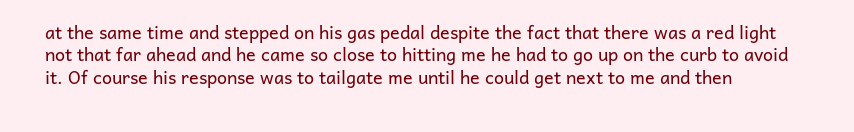at the same time and stepped on his gas pedal despite the fact that there was a red light not that far ahead and he came so close to hitting me he had to go up on the curb to avoid it. Of course his response was to tailgate me until he could get next to me and then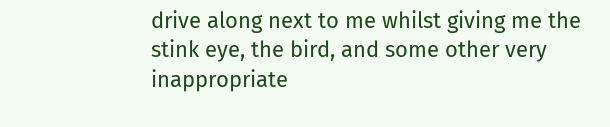drive along next to me whilst giving me the stink eye, the bird, and some other very inappropriate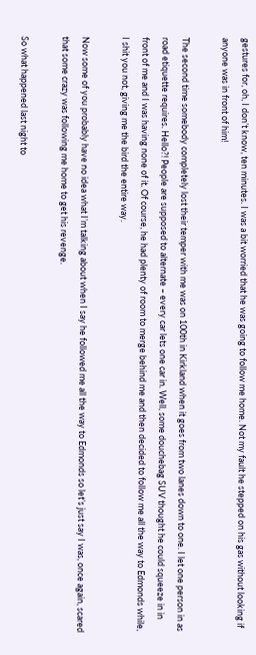gestures for, oh, I don’t know, ten minutes. I was a bit worried that he was going to follow me home. Not my fault he stepped on his gas without looking if anyone was in front of him!

The second time somebody completely lost their temper with me was on 100th in Kirkland when it goes from two lanes down to one. I let one person in as road etiquette requires. Hello?! People are supposed to alternate – every car lets one car in. Well, some douchebag SUV thought he could squeeze in in front of me and I was having none of it. Of course, he had plenty of room to merge behind me and then decided to follow me all the way to Edmonds while, I shit you not, giving me the bird the entire way.

Now some of you probably have no idea what I’m talking about when I say he followed me all the way to Edmonds so let’s just say I was, once again, scared that some crazy was following me home to get his revenge.

So what happened last night to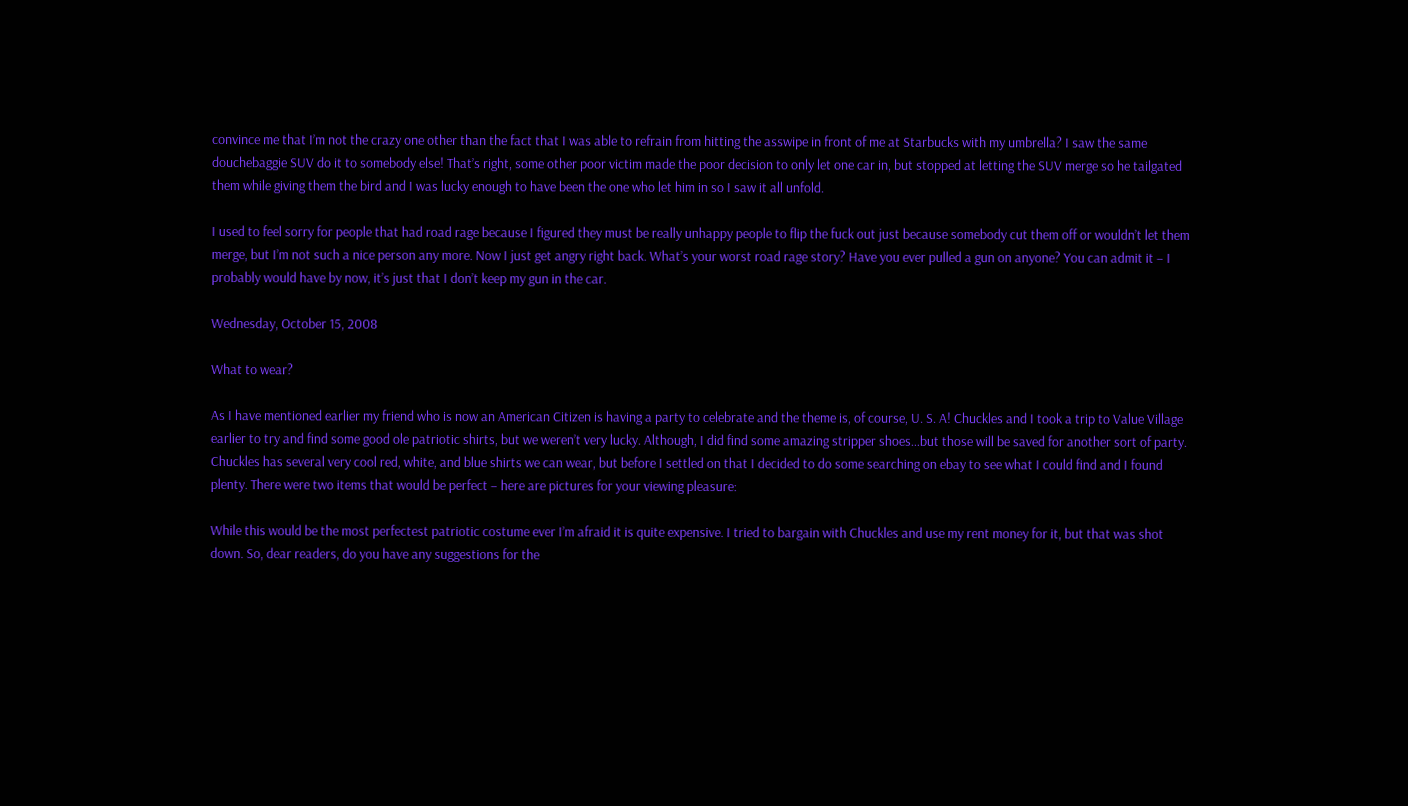convince me that I’m not the crazy one other than the fact that I was able to refrain from hitting the asswipe in front of me at Starbucks with my umbrella? I saw the same douchebaggie SUV do it to somebody else! That’s right, some other poor victim made the poor decision to only let one car in, but stopped at letting the SUV merge so he tailgated them while giving them the bird and I was lucky enough to have been the one who let him in so I saw it all unfold.

I used to feel sorry for people that had road rage because I figured they must be really unhappy people to flip the fuck out just because somebody cut them off or wouldn’t let them merge, but I’m not such a nice person any more. Now I just get angry right back. What’s your worst road rage story? Have you ever pulled a gun on anyone? You can admit it – I probably would have by now, it’s just that I don’t keep my gun in the car.

Wednesday, October 15, 2008

What to wear?

As I have mentioned earlier my friend who is now an American Citizen is having a party to celebrate and the theme is, of course, U. S. A! Chuckles and I took a trip to Value Village earlier to try and find some good ole patriotic shirts, but we weren’t very lucky. Although, I did find some amazing stripper shoes…but those will be saved for another sort of party. Chuckles has several very cool red, white, and blue shirts we can wear, but before I settled on that I decided to do some searching on ebay to see what I could find and I found plenty. There were two items that would be perfect – here are pictures for your viewing pleasure:

While this would be the most perfectest patriotic costume ever I’m afraid it is quite expensive. I tried to bargain with Chuckles and use my rent money for it, but that was shot down. So, dear readers, do you have any suggestions for the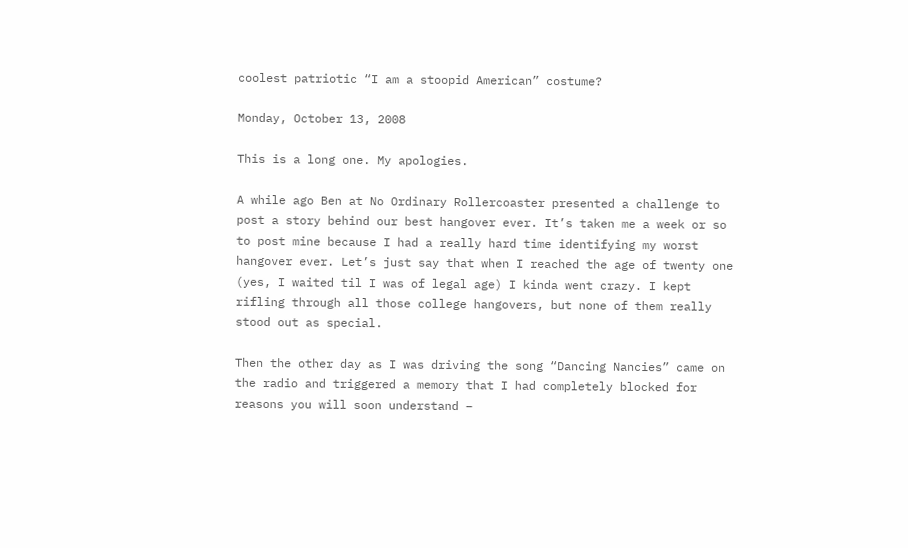coolest patriotic “I am a stoopid American” costume?

Monday, October 13, 2008

This is a long one. My apologies.

A while ago Ben at No Ordinary Rollercoaster presented a challenge to post a story behind our best hangover ever. It’s taken me a week or so to post mine because I had a really hard time identifying my worst hangover ever. Let’s just say that when I reached the age of twenty one (yes, I waited til I was of legal age) I kinda went crazy. I kept rifling through all those college hangovers, but none of them really stood out as special.

Then the other day as I was driving the song “Dancing Nancies” came on the radio and triggered a memory that I had completely blocked for reasons you will soon understand –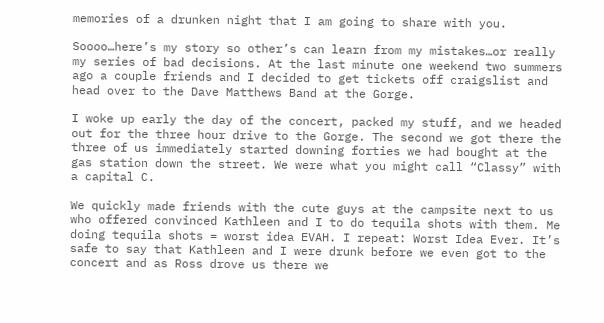memories of a drunken night that I am going to share with you.

Soooo…here’s my story so other’s can learn from my mistakes…or really my series of bad decisions. At the last minute one weekend two summers ago a couple friends and I decided to get tickets off craigslist and head over to the Dave Matthews Band at the Gorge.

I woke up early the day of the concert, packed my stuff, and we headed out for the three hour drive to the Gorge. The second we got there the three of us immediately started downing forties we had bought at the gas station down the street. We were what you might call “Classy” with a capital C.

We quickly made friends with the cute guys at the campsite next to us who offered convinced Kathleen and I to do tequila shots with them. Me doing tequila shots = worst idea EVAH. I repeat: Worst Idea Ever. It’s safe to say that Kathleen and I were drunk before we even got to the concert and as Ross drove us there we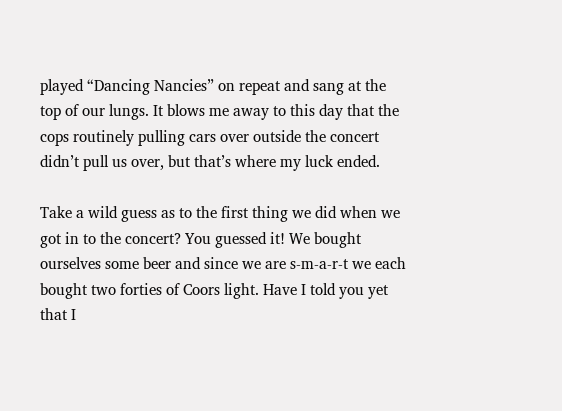played “Dancing Nancies” on repeat and sang at the top of our lungs. It blows me away to this day that the cops routinely pulling cars over outside the concert didn’t pull us over, but that’s where my luck ended.

Take a wild guess as to the first thing we did when we got in to the concert? You guessed it! We bought ourselves some beer and since we are s-m-a-r-t we each bought two forties of Coors light. Have I told you yet that I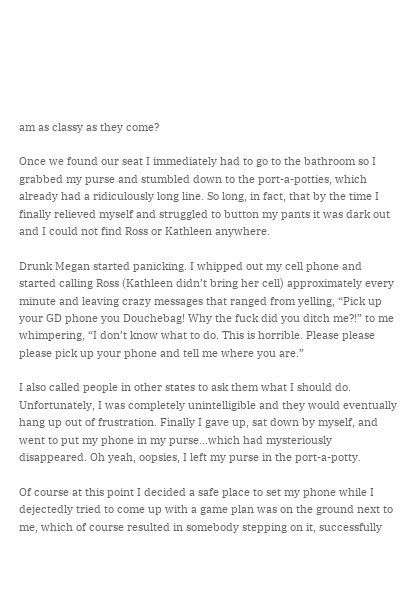am as classy as they come?

Once we found our seat I immediately had to go to the bathroom so I grabbed my purse and stumbled down to the port-a-potties, which already had a ridiculously long line. So long, in fact, that by the time I finally relieved myself and struggled to button my pants it was dark out and I could not find Ross or Kathleen anywhere.

Drunk Megan started panicking. I whipped out my cell phone and started calling Ross (Kathleen didn’t bring her cell) approximately every minute and leaving crazy messages that ranged from yelling, “Pick up your GD phone you Douchebag! Why the fuck did you ditch me?!” to me whimpering, “I don’t know what to do. This is horrible. Please please please pick up your phone and tell me where you are.”

I also called people in other states to ask them what I should do. Unfortunately, I was completely unintelligible and they would eventually hang up out of frustration. Finally I gave up, sat down by myself, and went to put my phone in my purse…which had mysteriously disappeared. Oh yeah, oopsies, I left my purse in the port-a-potty.

Of course at this point I decided a safe place to set my phone while I dejectedly tried to come up with a game plan was on the ground next to me, which of course resulted in somebody stepping on it, successfully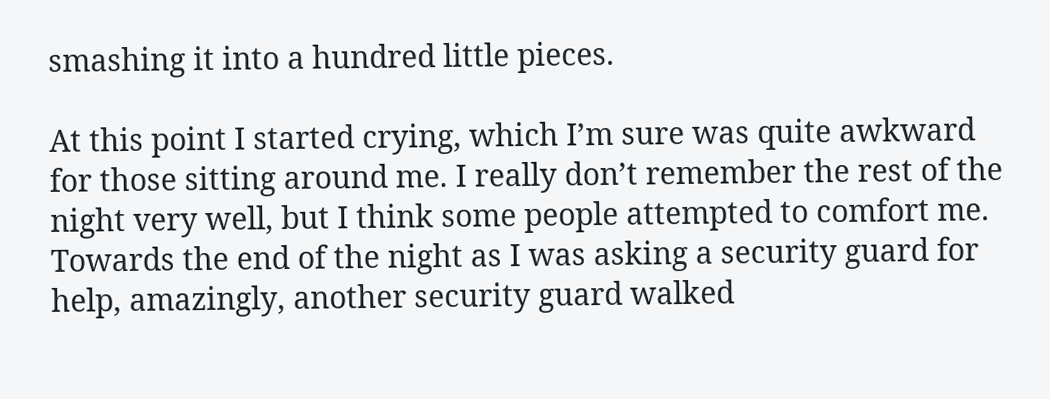smashing it into a hundred little pieces.

At this point I started crying, which I’m sure was quite awkward for those sitting around me. I really don’t remember the rest of the night very well, but I think some people attempted to comfort me. Towards the end of the night as I was asking a security guard for help, amazingly, another security guard walked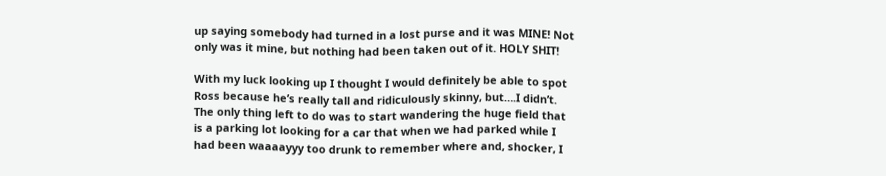up saying somebody had turned in a lost purse and it was MINE! Not only was it mine, but nothing had been taken out of it. HOLY SHIT!

With my luck looking up I thought I would definitely be able to spot Ross because he’s really tall and ridiculously skinny, but….I didn’t. The only thing left to do was to start wandering the huge field that is a parking lot looking for a car that when we had parked while I had been waaaayyy too drunk to remember where and, shocker, I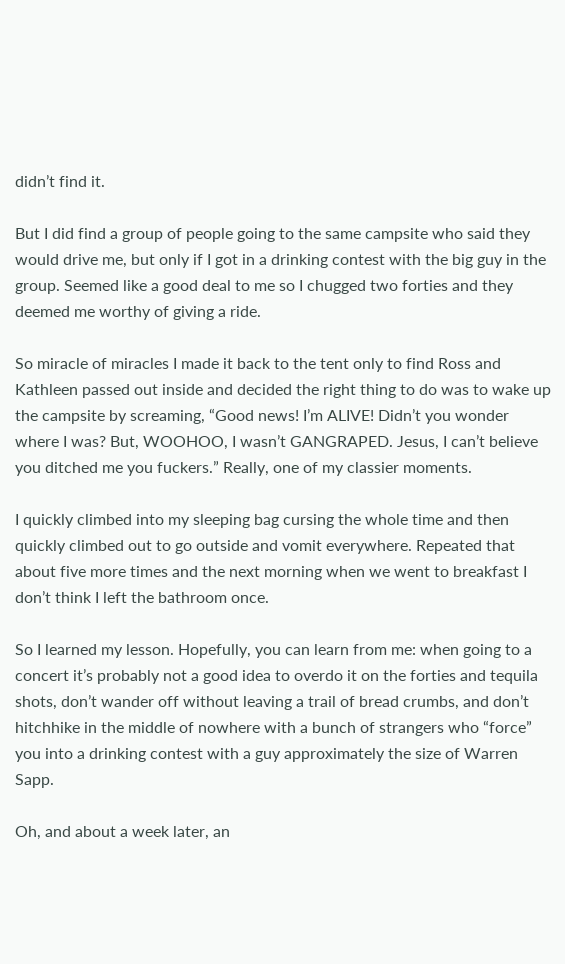didn’t find it.

But I did find a group of people going to the same campsite who said they would drive me, but only if I got in a drinking contest with the big guy in the group. Seemed like a good deal to me so I chugged two forties and they deemed me worthy of giving a ride.

So miracle of miracles I made it back to the tent only to find Ross and Kathleen passed out inside and decided the right thing to do was to wake up the campsite by screaming, “Good news! I’m ALIVE! Didn’t you wonder where I was? But, WOOHOO, I wasn’t GANGRAPED. Jesus, I can’t believe you ditched me you fuckers.” Really, one of my classier moments.

I quickly climbed into my sleeping bag cursing the whole time and then quickly climbed out to go outside and vomit everywhere. Repeated that about five more times and the next morning when we went to breakfast I don’t think I left the bathroom once.

So I learned my lesson. Hopefully, you can learn from me: when going to a concert it’s probably not a good idea to overdo it on the forties and tequila shots, don’t wander off without leaving a trail of bread crumbs, and don’t hitchhike in the middle of nowhere with a bunch of strangers who “force” you into a drinking contest with a guy approximately the size of Warren Sapp.

Oh, and about a week later, an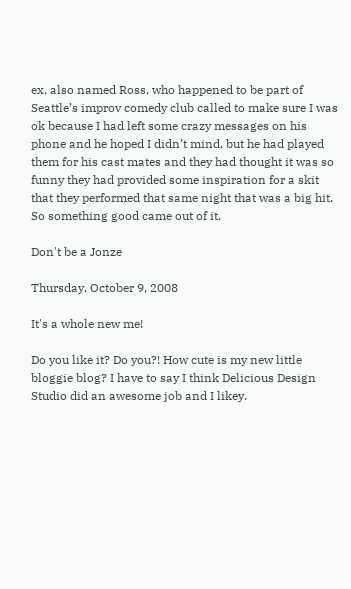ex, also named Ross, who happened to be part of Seattle’s improv comedy club called to make sure I was ok because I had left some crazy messages on his phone and he hoped I didn’t mind, but he had played them for his cast mates and they had thought it was so funny they had provided some inspiration for a skit that they performed that same night that was a big hit. So something good came out of it.

Don't be a Jonze

Thursday, October 9, 2008

It's a whole new me!

Do you like it? Do you?! How cute is my new little bloggie blog? I have to say I think Delicious Design Studio did an awesome job and I likey.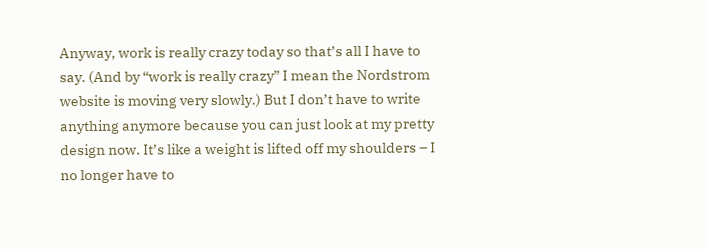Anyway, work is really crazy today so that’s all I have to say. (And by “work is really crazy” I mean the Nordstrom website is moving very slowly.) But I don’t have to write anything anymore because you can just look at my pretty design now. It’s like a weight is lifted off my shoulders – I no longer have to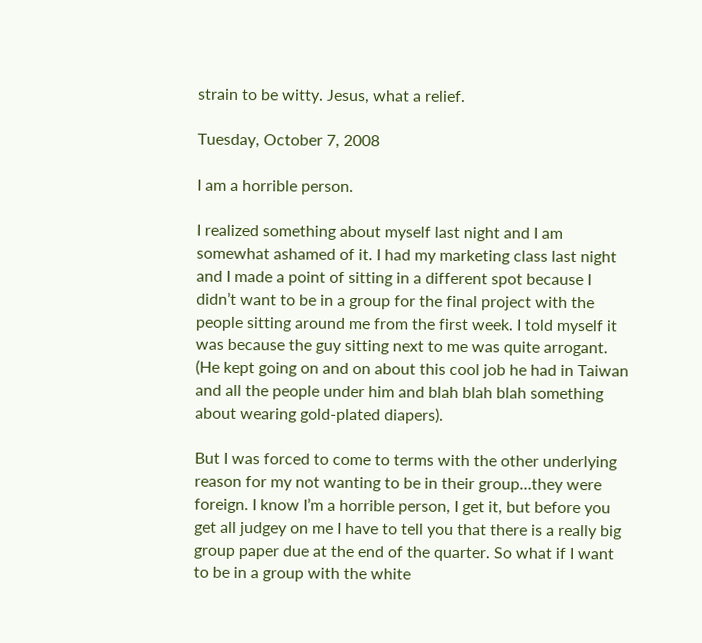strain to be witty. Jesus, what a relief.

Tuesday, October 7, 2008

I am a horrible person.

I realized something about myself last night and I am somewhat ashamed of it. I had my marketing class last night and I made a point of sitting in a different spot because I didn’t want to be in a group for the final project with the people sitting around me from the first week. I told myself it was because the guy sitting next to me was quite arrogant. (He kept going on and on about this cool job he had in Taiwan and all the people under him and blah blah blah something about wearing gold-plated diapers).

But I was forced to come to terms with the other underlying reason for my not wanting to be in their group…they were foreign. I know I’m a horrible person, I get it, but before you get all judgey on me I have to tell you that there is a really big group paper due at the end of the quarter. So what if I want to be in a group with the white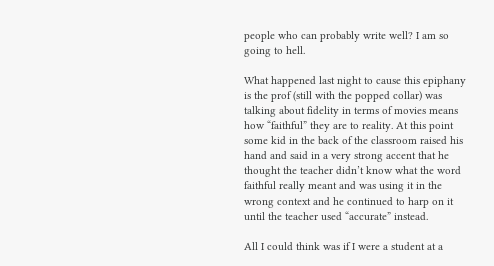people who can probably write well? I am so going to hell.

What happened last night to cause this epiphany is the prof (still with the popped collar) was talking about fidelity in terms of movies means how “faithful” they are to reality. At this point some kid in the back of the classroom raised his hand and said in a very strong accent that he thought the teacher didn’t know what the word faithful really meant and was using it in the wrong context and he continued to harp on it until the teacher used “accurate” instead.

All I could think was if I were a student at a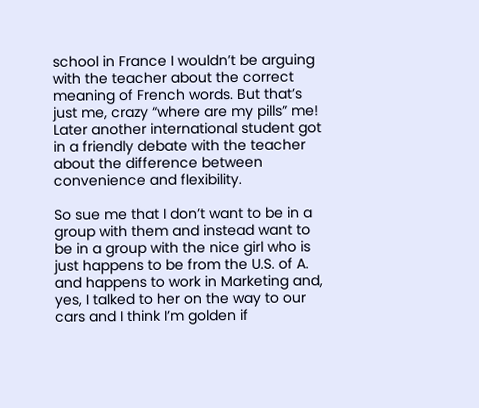school in France I wouldn’t be arguing with the teacher about the correct meaning of French words. But that’s just me, crazy “where are my pills” me! Later another international student got in a friendly debate with the teacher about the difference between convenience and flexibility.

So sue me that I don’t want to be in a group with them and instead want to be in a group with the nice girl who is just happens to be from the U.S. of A. and happens to work in Marketing and, yes, I talked to her on the way to our cars and I think I’m golden if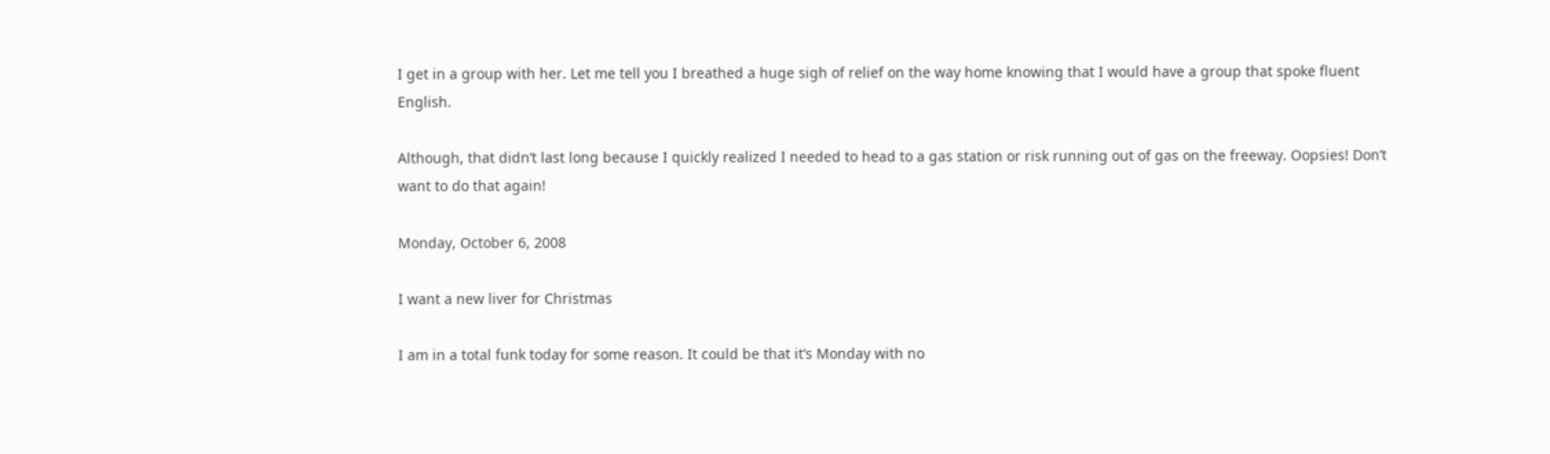I get in a group with her. Let me tell you I breathed a huge sigh of relief on the way home knowing that I would have a group that spoke fluent English.

Although, that didn’t last long because I quickly realized I needed to head to a gas station or risk running out of gas on the freeway. Oopsies! Don’t want to do that again!

Monday, October 6, 2008

I want a new liver for Christmas

I am in a total funk today for some reason. It could be that it’s Monday with no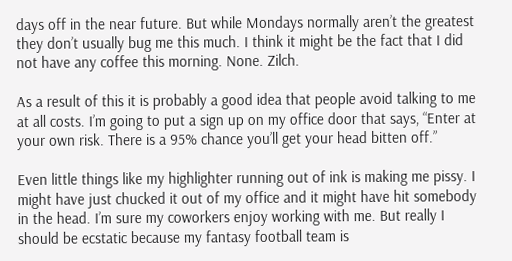days off in the near future. But while Mondays normally aren’t the greatest they don’t usually bug me this much. I think it might be the fact that I did not have any coffee this morning. None. Zilch.

As a result of this it is probably a good idea that people avoid talking to me at all costs. I’m going to put a sign up on my office door that says, “Enter at your own risk. There is a 95% chance you’ll get your head bitten off.”

Even little things like my highlighter running out of ink is making me pissy. I might have just chucked it out of my office and it might have hit somebody in the head. I’m sure my coworkers enjoy working with me. But really I should be ecstatic because my fantasy football team is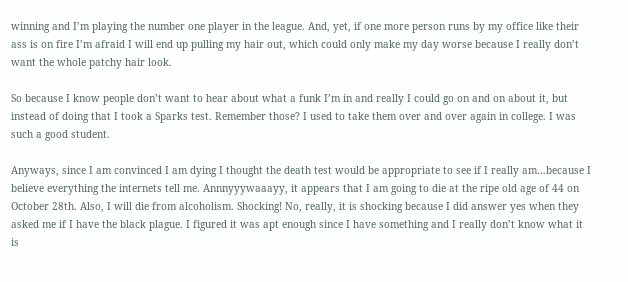winning and I’m playing the number one player in the league. And, yet, if one more person runs by my office like their ass is on fire I’m afraid I will end up pulling my hair out, which could only make my day worse because I really don’t want the whole patchy hair look.

So because I know people don’t want to hear about what a funk I’m in and really I could go on and on about it, but instead of doing that I took a Sparks test. Remember those? I used to take them over and over again in college. I was such a good student.

Anyways, since I am convinced I am dying I thought the death test would be appropriate to see if I really am…because I believe everything the internets tell me. Annnyyywaaayy, it appears that I am going to die at the ripe old age of 44 on October 28th. Also, I will die from alcoholism. Shocking! No, really, it is shocking because I did answer yes when they asked me if I have the black plague. I figured it was apt enough since I have something and I really don’t know what it is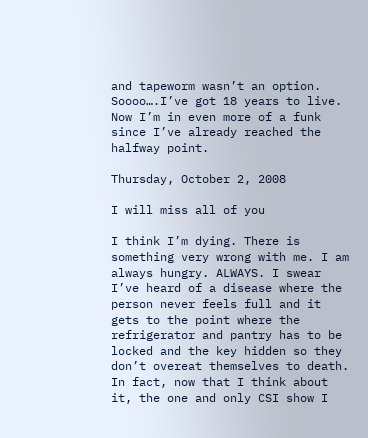and tapeworm wasn’t an option. Soooo….I’ve got 18 years to live. Now I’m in even more of a funk since I’ve already reached the halfway point.

Thursday, October 2, 2008

I will miss all of you

I think I’m dying. There is something very wrong with me. I am always hungry. ALWAYS. I swear I’ve heard of a disease where the person never feels full and it gets to the point where the refrigerator and pantry has to be locked and the key hidden so they don’t overeat themselves to death. In fact, now that I think about it, the one and only CSI show I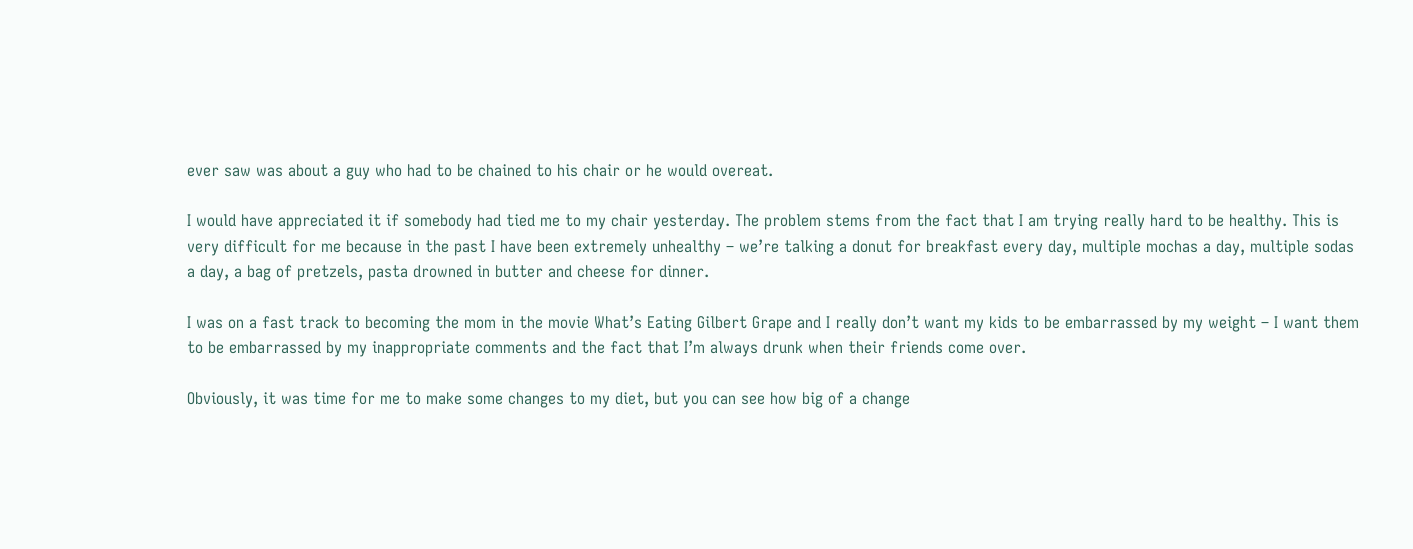ever saw was about a guy who had to be chained to his chair or he would overeat.

I would have appreciated it if somebody had tied me to my chair yesterday. The problem stems from the fact that I am trying really hard to be healthy. This is very difficult for me because in the past I have been extremely unhealthy – we’re talking a donut for breakfast every day, multiple mochas a day, multiple sodas a day, a bag of pretzels, pasta drowned in butter and cheese for dinner.

I was on a fast track to becoming the mom in the movie What’s Eating Gilbert Grape and I really don’t want my kids to be embarrassed by my weight – I want them to be embarrassed by my inappropriate comments and the fact that I’m always drunk when their friends come over.

Obviously, it was time for me to make some changes to my diet, but you can see how big of a change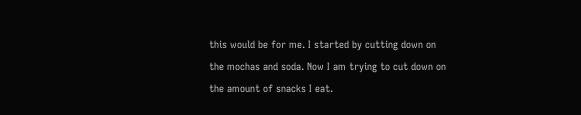this would be for me. I started by cutting down on the mochas and soda. Now I am trying to cut down on the amount of snacks I eat.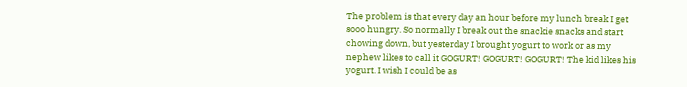The problem is that every day an hour before my lunch break I get sooo hungry. So normally I break out the snackie snacks and start chowing down, but yesterday I brought yogurt to work or as my nephew likes to call it GOGURT! GOGURT! GOGURT! The kid likes his yogurt. I wish I could be as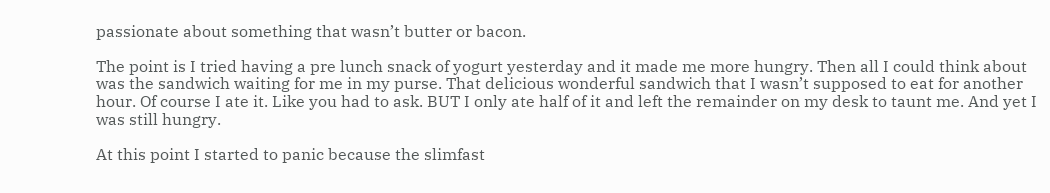passionate about something that wasn’t butter or bacon.

The point is I tried having a pre lunch snack of yogurt yesterday and it made me more hungry. Then all I could think about was the sandwich waiting for me in my purse. That delicious wonderful sandwich that I wasn’t supposed to eat for another hour. Of course I ate it. Like you had to ask. BUT I only ate half of it and left the remainder on my desk to taunt me. And yet I was still hungry.

At this point I started to panic because the slimfast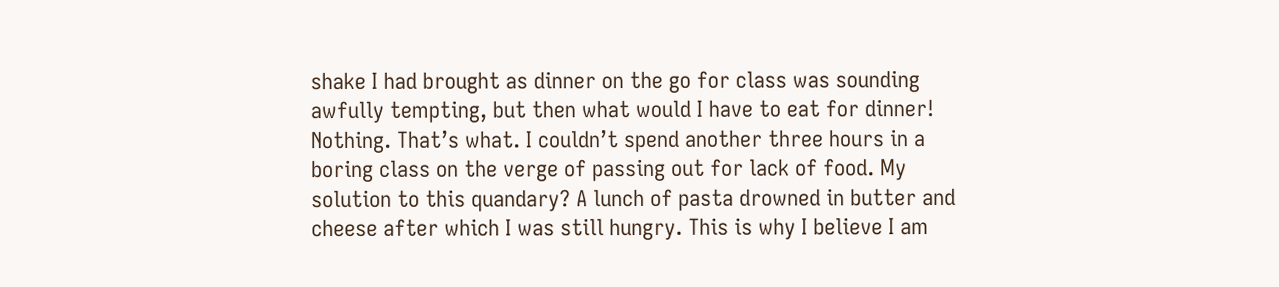shake I had brought as dinner on the go for class was sounding awfully tempting, but then what would I have to eat for dinner! Nothing. That’s what. I couldn’t spend another three hours in a boring class on the verge of passing out for lack of food. My solution to this quandary? A lunch of pasta drowned in butter and cheese after which I was still hungry. This is why I believe I am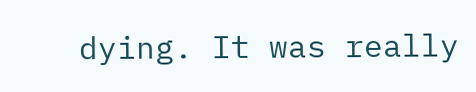dying. It was really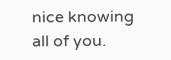nice knowing all of you.